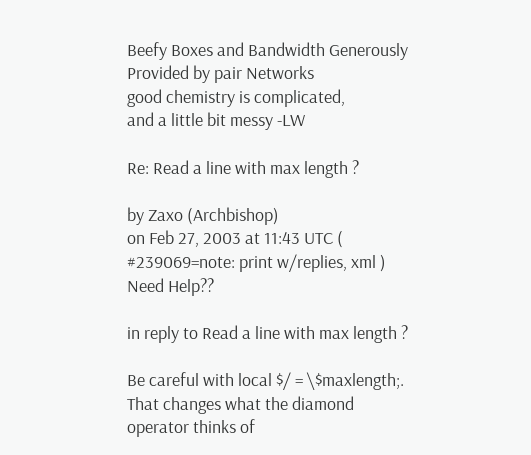Beefy Boxes and Bandwidth Generously Provided by pair Networks
good chemistry is complicated,
and a little bit messy -LW

Re: Read a line with max length ?

by Zaxo (Archbishop)
on Feb 27, 2003 at 11:43 UTC ( #239069=note: print w/replies, xml ) Need Help??

in reply to Read a line with max length ?

Be careful with local $/ = \$maxlength;. That changes what the diamond operator thinks of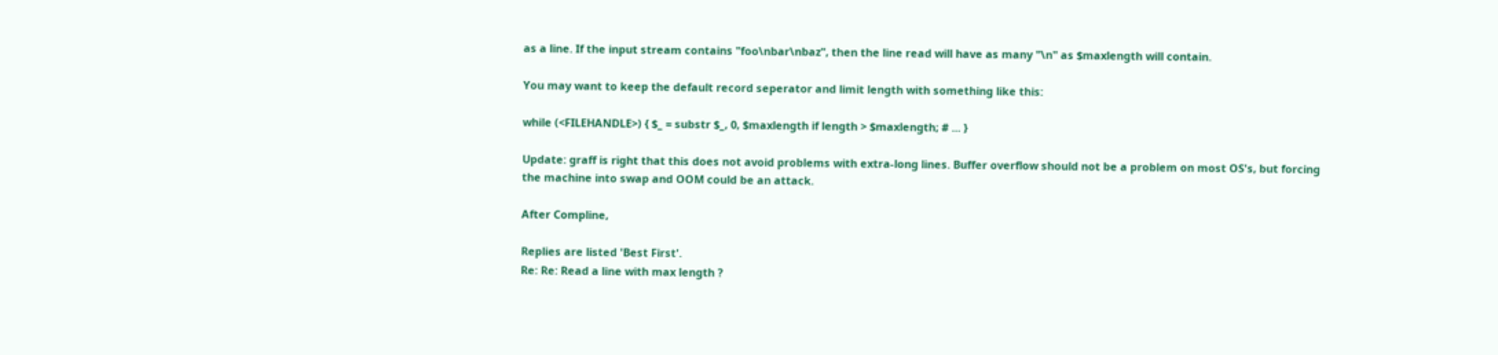as a line. If the input stream contains "foo\nbar\nbaz", then the line read will have as many "\n" as $maxlength will contain.

You may want to keep the default record seperator and limit length with something like this:

while (<FILEHANDLE>) { $_ = substr $_, 0, $maxlength if length > $maxlength; # ... }

Update: graff is right that this does not avoid problems with extra-long lines. Buffer overflow should not be a problem on most OS's, but forcing the machine into swap and OOM could be an attack.

After Compline,

Replies are listed 'Best First'.
Re: Re: Read a line with max length ?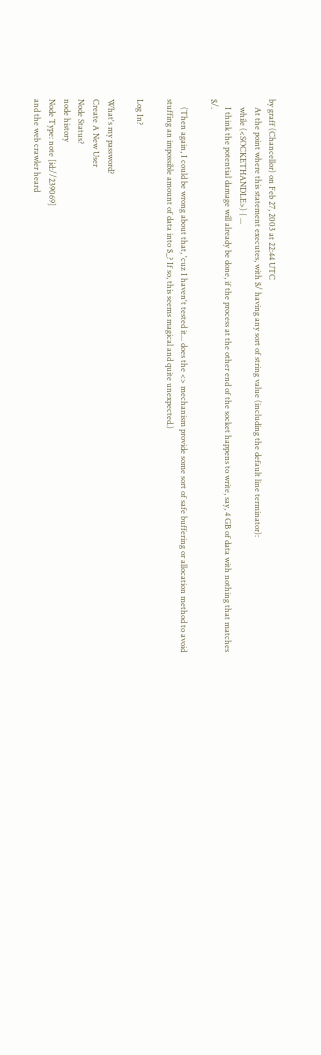by graff (Chancellor) on Feb 27, 2003 at 22:44 UTC
    At the point where this statement executes, with $/ having any sort of string value (including the default line terminator):
    while (<SOCKETHANDLE>) { ...
    I think the potential damage will already be done, if the process at the other end of the socket happens to write, say, 4 GB of data with nothing that matches $/.

    (Then again, I could be wrong about that, 'cuz I haven't tested it... does the <> mechanism provide some sort of safe buffering or allocation method to avoid stuffing an impossible amount of data into $_? If so, this seems magical and quite unexpected.)

Log In?

What's my password?
Create A New User
Node Status?
node history
Node Type: note [id://239069]
and the web crawler heard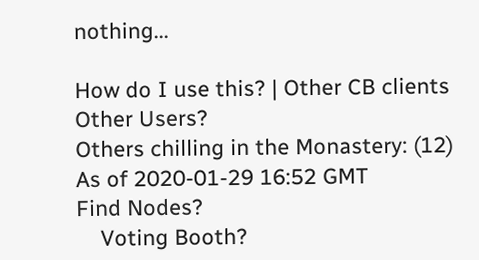nothing...

How do I use this? | Other CB clients
Other Users?
Others chilling in the Monastery: (12)
As of 2020-01-29 16:52 GMT
Find Nodes?
    Voting Booth?